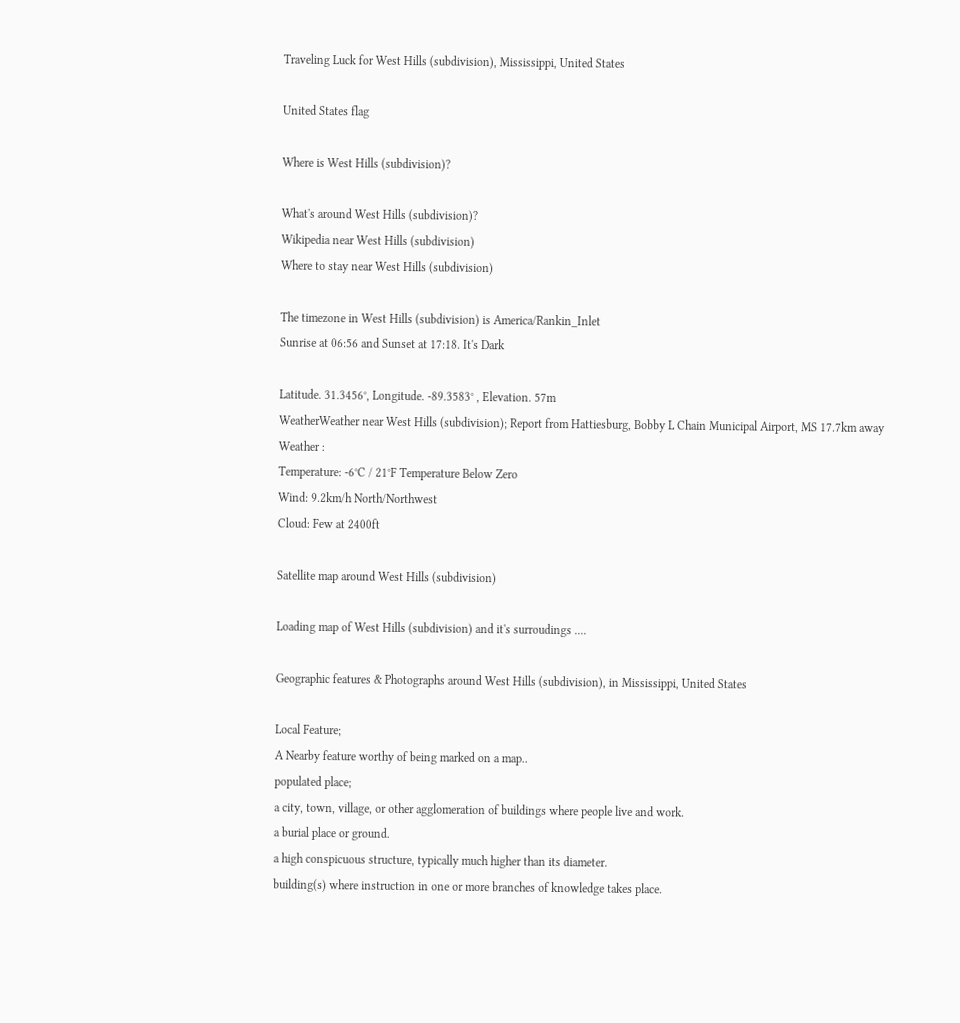Traveling Luck for West Hills (subdivision), Mississippi, United States

United States flag

Where is West Hills (subdivision)?

What's around West Hills (subdivision)?
Wikipedia near West Hills (subdivision)
Where to stay near West Hills (subdivision)

The timezone in West Hills (subdivision) is America/Rankin_Inlet
Sunrise at 06:56 and Sunset at 17:18. It's Dark

Latitude. 31.3456°, Longitude. -89.3583° , Elevation. 57m
WeatherWeather near West Hills (subdivision); Report from Hattiesburg, Bobby L Chain Municipal Airport, MS 17.7km away
Weather :
Temperature: -6°C / 21°F Temperature Below Zero
Wind: 9.2km/h North/Northwest
Cloud: Few at 2400ft

Satellite map around West Hills (subdivision)

Loading map of West Hills (subdivision) and it's surroudings ....

Geographic features & Photographs around West Hills (subdivision), in Mississippi, United States

Local Feature;
A Nearby feature worthy of being marked on a map..
populated place;
a city, town, village, or other agglomeration of buildings where people live and work.
a burial place or ground.
a high conspicuous structure, typically much higher than its diameter.
building(s) where instruction in one or more branches of knowledge takes place.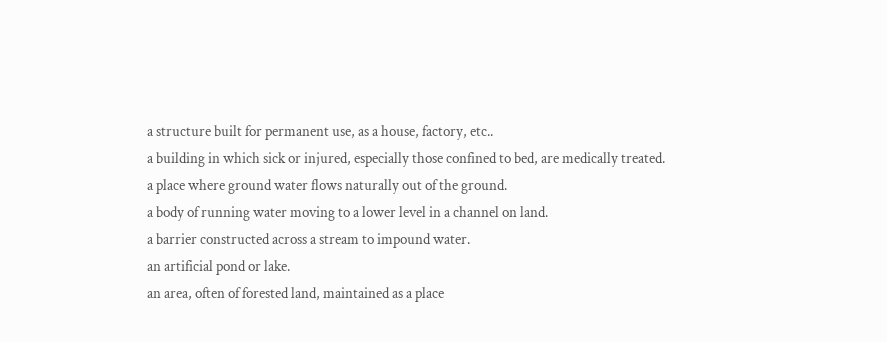a structure built for permanent use, as a house, factory, etc..
a building in which sick or injured, especially those confined to bed, are medically treated.
a place where ground water flows naturally out of the ground.
a body of running water moving to a lower level in a channel on land.
a barrier constructed across a stream to impound water.
an artificial pond or lake.
an area, often of forested land, maintained as a place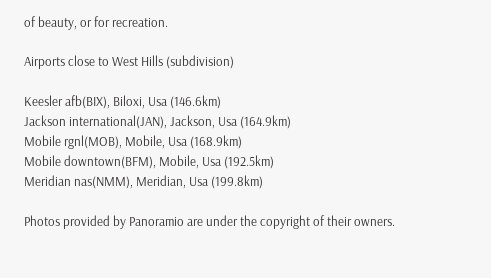of beauty, or for recreation.

Airports close to West Hills (subdivision)

Keesler afb(BIX), Biloxi, Usa (146.6km)
Jackson international(JAN), Jackson, Usa (164.9km)
Mobile rgnl(MOB), Mobile, Usa (168.9km)
Mobile downtown(BFM), Mobile, Usa (192.5km)
Meridian nas(NMM), Meridian, Usa (199.8km)

Photos provided by Panoramio are under the copyright of their owners.